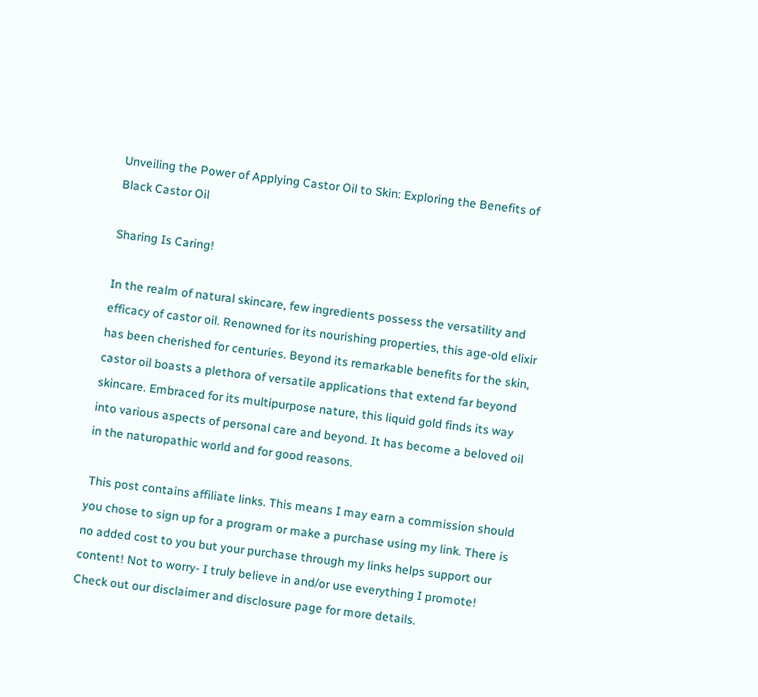Unveiling the Power of Applying Castor Oil to Skin: Exploring the Benefits of Black Castor Oil

Sharing Is Caring!

In the realm of natural skincare, few ingredients possess the versatility and efficacy of castor oil. Renowned for its nourishing properties, this age-old elixir has been cherished for centuries. Beyond its remarkable benefits for the skin, castor oil boasts a plethora of versatile applications that extend far beyond skincare. Embraced for its multipurpose nature, this liquid gold finds its way into various aspects of personal care and beyond. It has become a beloved oil in the naturopathic world and for good reasons.

 This post contains affiliate links. This means I may earn a commission should you chose to sign up for a program or make a purchase using my link. There is no added cost to you but your purchase through my links helps support our content! Not to worry- I truly believe in and/or use everything I promote! Check out our disclaimer and disclosure page for more details.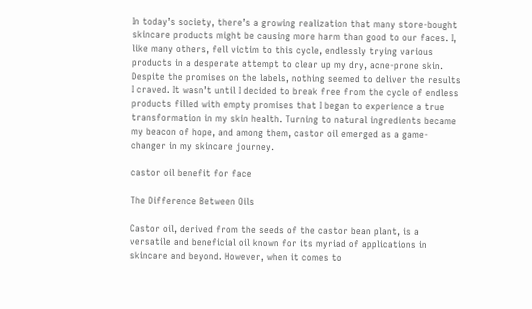In today’s society, there’s a growing realization that many store-bought skincare products might be causing more harm than good to our faces. I, like many others, fell victim to this cycle, endlessly trying various products in a desperate attempt to clear up my dry, acne-prone skin. Despite the promises on the labels, nothing seemed to deliver the results I craved. It wasn’t until I decided to break free from the cycle of endless products filled with empty promises that I began to experience a true transformation in my skin health. Turning to natural ingredients became my beacon of hope, and among them, castor oil emerged as a game-changer in my skincare journey.

castor oil benefit for face

The Difference Between Oils

Castor oil, derived from the seeds of the castor bean plant, is a versatile and beneficial oil known for its myriad of applications in skincare and beyond. However, when it comes to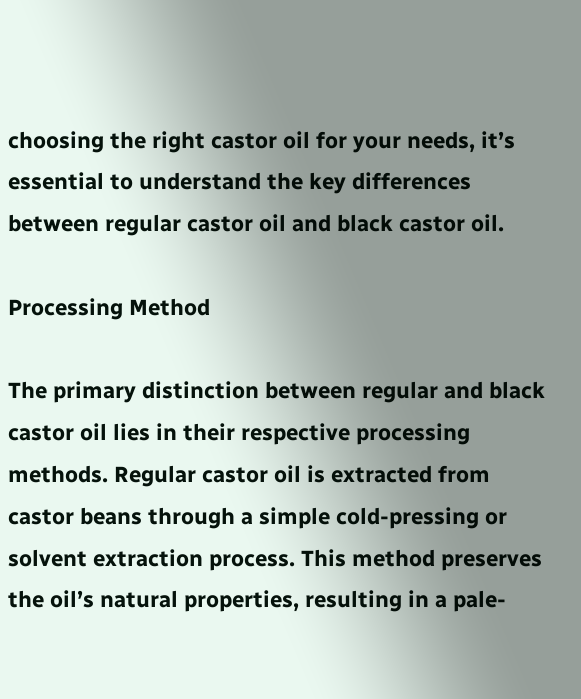choosing the right castor oil for your needs, it’s essential to understand the key differences between regular castor oil and black castor oil.

Processing Method

The primary distinction between regular and black castor oil lies in their respective processing methods. Regular castor oil is extracted from castor beans through a simple cold-pressing or solvent extraction process. This method preserves the oil’s natural properties, resulting in a pale-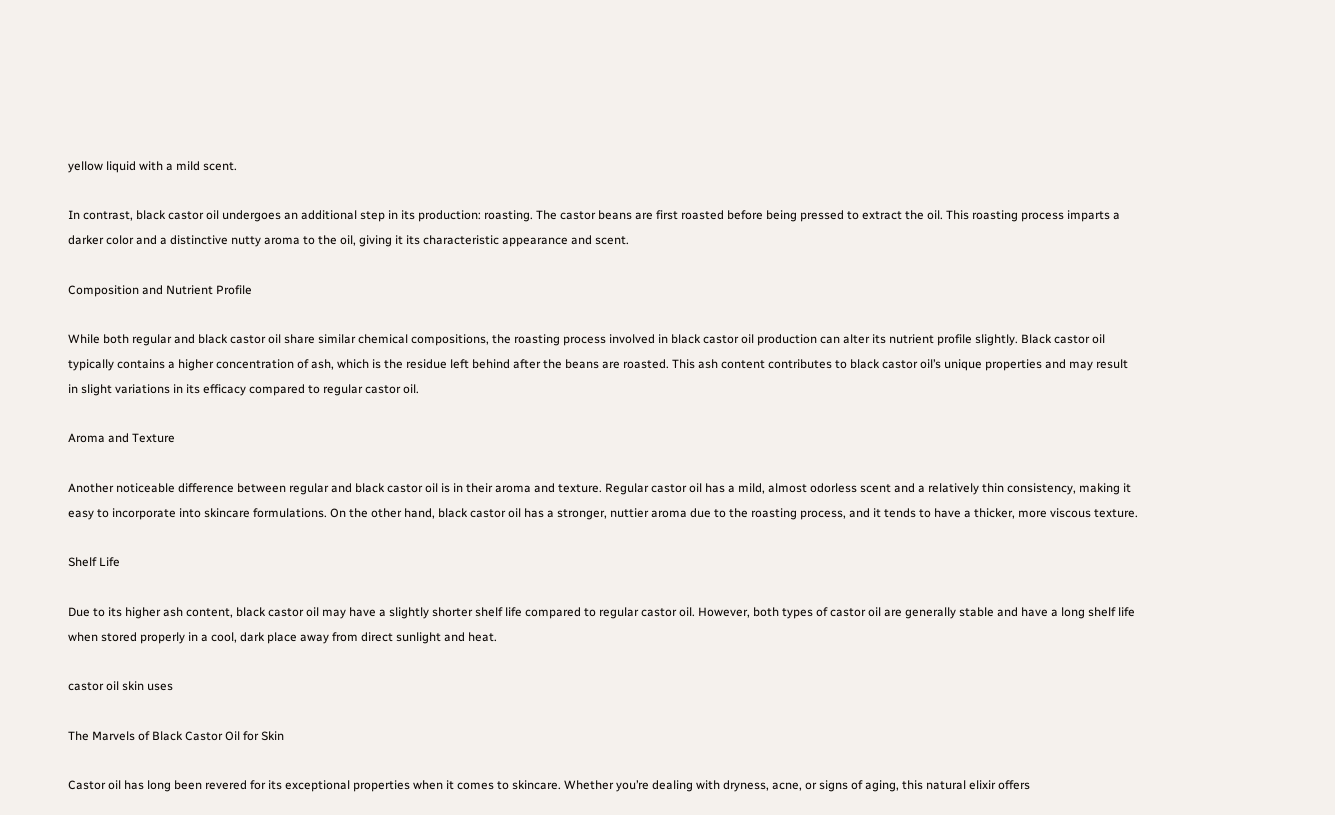yellow liquid with a mild scent.

In contrast, black castor oil undergoes an additional step in its production: roasting. The castor beans are first roasted before being pressed to extract the oil. This roasting process imparts a darker color and a distinctive nutty aroma to the oil, giving it its characteristic appearance and scent.

Composition and Nutrient Profile

While both regular and black castor oil share similar chemical compositions, the roasting process involved in black castor oil production can alter its nutrient profile slightly. Black castor oil typically contains a higher concentration of ash, which is the residue left behind after the beans are roasted. This ash content contributes to black castor oil’s unique properties and may result in slight variations in its efficacy compared to regular castor oil.

Aroma and Texture

Another noticeable difference between regular and black castor oil is in their aroma and texture. Regular castor oil has a mild, almost odorless scent and a relatively thin consistency, making it easy to incorporate into skincare formulations. On the other hand, black castor oil has a stronger, nuttier aroma due to the roasting process, and it tends to have a thicker, more viscous texture.

Shelf Life

Due to its higher ash content, black castor oil may have a slightly shorter shelf life compared to regular castor oil. However, both types of castor oil are generally stable and have a long shelf life when stored properly in a cool, dark place away from direct sunlight and heat.

castor oil skin uses

The Marvels of Black Castor Oil for Skin

Castor oil has long been revered for its exceptional properties when it comes to skincare. Whether you’re dealing with dryness, acne, or signs of aging, this natural elixir offers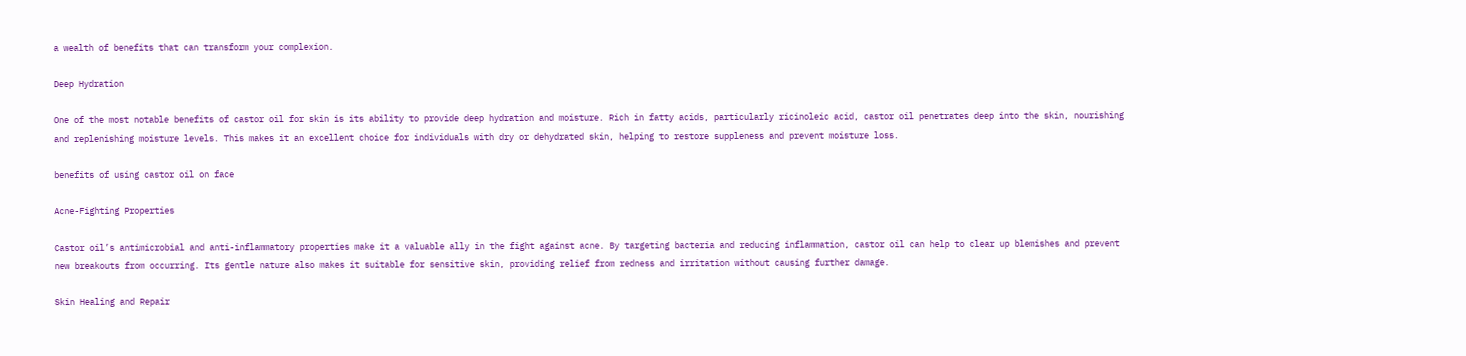a wealth of benefits that can transform your complexion.

Deep Hydration

One of the most notable benefits of castor oil for skin is its ability to provide deep hydration and moisture. Rich in fatty acids, particularly ricinoleic acid, castor oil penetrates deep into the skin, nourishing and replenishing moisture levels. This makes it an excellent choice for individuals with dry or dehydrated skin, helping to restore suppleness and prevent moisture loss.

benefits of using castor oil on face

Acne-Fighting Properties

Castor oil’s antimicrobial and anti-inflammatory properties make it a valuable ally in the fight against acne. By targeting bacteria and reducing inflammation, castor oil can help to clear up blemishes and prevent new breakouts from occurring. Its gentle nature also makes it suitable for sensitive skin, providing relief from redness and irritation without causing further damage.

Skin Healing and Repair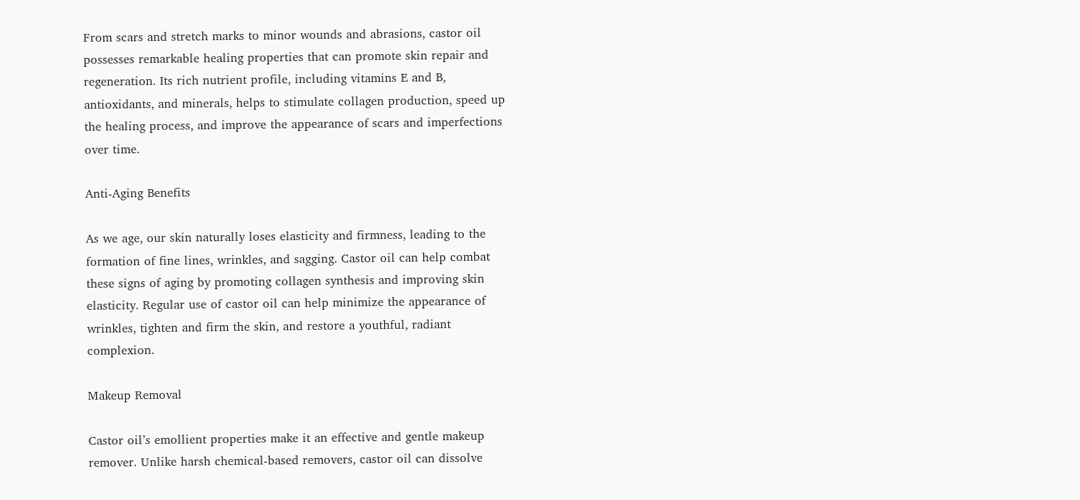From scars and stretch marks to minor wounds and abrasions, castor oil possesses remarkable healing properties that can promote skin repair and regeneration. Its rich nutrient profile, including vitamins E and B, antioxidants, and minerals, helps to stimulate collagen production, speed up the healing process, and improve the appearance of scars and imperfections over time.

Anti-Aging Benefits

As we age, our skin naturally loses elasticity and firmness, leading to the formation of fine lines, wrinkles, and sagging. Castor oil can help combat these signs of aging by promoting collagen synthesis and improving skin elasticity. Regular use of castor oil can help minimize the appearance of wrinkles, tighten and firm the skin, and restore a youthful, radiant complexion.

Makeup Removal

Castor oil’s emollient properties make it an effective and gentle makeup remover. Unlike harsh chemical-based removers, castor oil can dissolve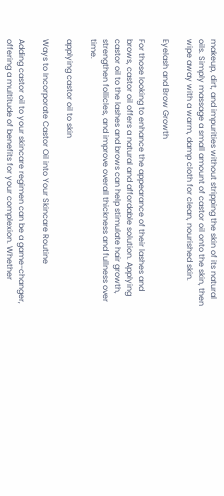makeup, dirt, and impurities without stripping the skin of its natural oils. Simply massage a small amount of castor oil onto the skin, then wipe away with a warm, damp cloth for clean, nourished skin.

Eyelash and Brow Growth

For those looking to enhance the appearance of their lashes and brows, castor oil offers a natural and affordable solution. Applying castor oil to the lashes and brows can help stimulate hair growth, strengthen follicles, and improve overall thickness and fullness over time.

applying castor oil to skin

Ways to Incorporate Castor Oil into Your Skincare Routine

Adding castor oil to your skincare regimen can be a game-changer, offering a multitude of benefits for your complexion. Whether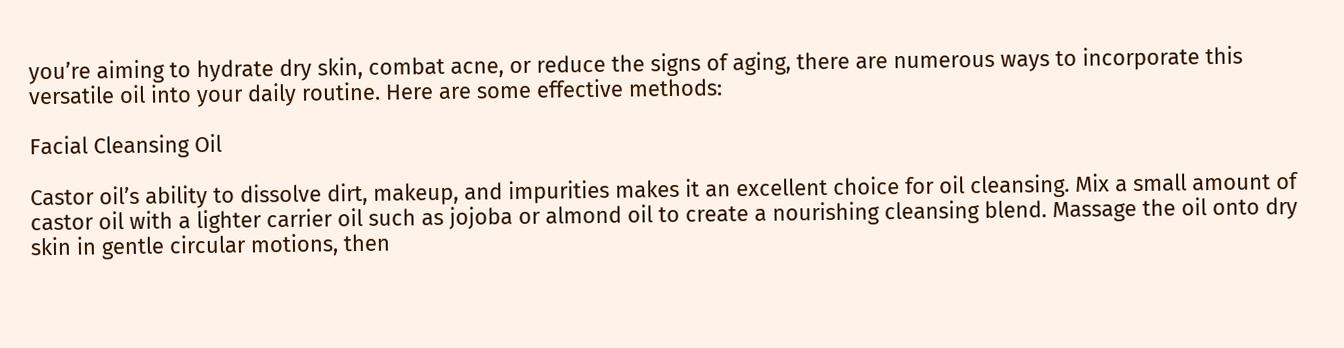you’re aiming to hydrate dry skin, combat acne, or reduce the signs of aging, there are numerous ways to incorporate this versatile oil into your daily routine. Here are some effective methods:

Facial Cleansing Oil

Castor oil’s ability to dissolve dirt, makeup, and impurities makes it an excellent choice for oil cleansing. Mix a small amount of castor oil with a lighter carrier oil such as jojoba or almond oil to create a nourishing cleansing blend. Massage the oil onto dry skin in gentle circular motions, then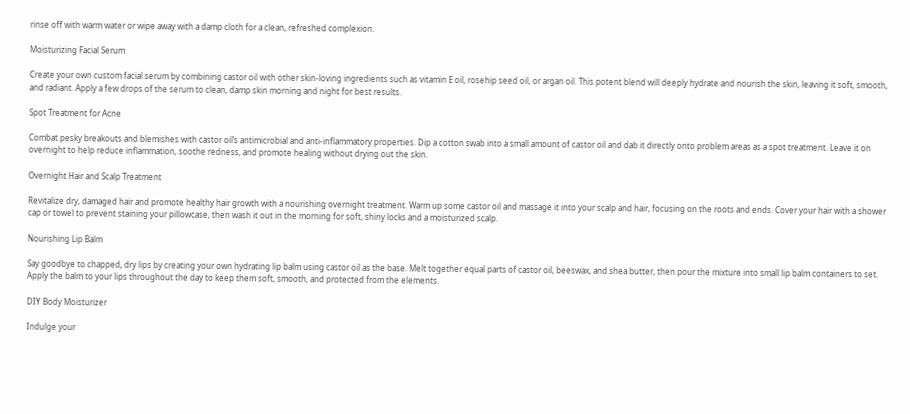rinse off with warm water or wipe away with a damp cloth for a clean, refreshed complexion.

Moisturizing Facial Serum

Create your own custom facial serum by combining castor oil with other skin-loving ingredients such as vitamin E oil, rosehip seed oil, or argan oil. This potent blend will deeply hydrate and nourish the skin, leaving it soft, smooth, and radiant. Apply a few drops of the serum to clean, damp skin morning and night for best results.

Spot Treatment for Acne

Combat pesky breakouts and blemishes with castor oil’s antimicrobial and anti-inflammatory properties. Dip a cotton swab into a small amount of castor oil and dab it directly onto problem areas as a spot treatment. Leave it on overnight to help reduce inflammation, soothe redness, and promote healing without drying out the skin.

Overnight Hair and Scalp Treatment

Revitalize dry, damaged hair and promote healthy hair growth with a nourishing overnight treatment. Warm up some castor oil and massage it into your scalp and hair, focusing on the roots and ends. Cover your hair with a shower cap or towel to prevent staining your pillowcase, then wash it out in the morning for soft, shiny locks and a moisturized scalp.

Nourishing Lip Balm

Say goodbye to chapped, dry lips by creating your own hydrating lip balm using castor oil as the base. Melt together equal parts of castor oil, beeswax, and shea butter, then pour the mixture into small lip balm containers to set. Apply the balm to your lips throughout the day to keep them soft, smooth, and protected from the elements.

DIY Body Moisturizer

Indulge your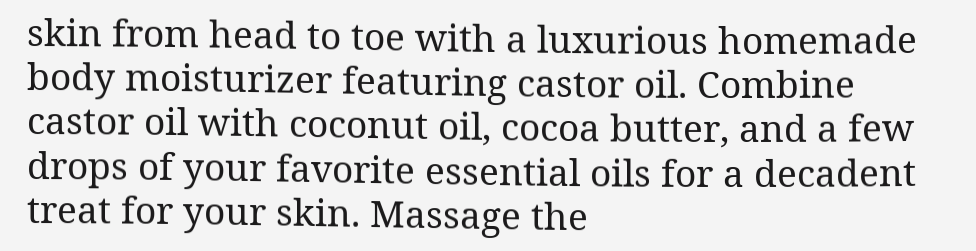skin from head to toe with a luxurious homemade body moisturizer featuring castor oil. Combine castor oil with coconut oil, cocoa butter, and a few drops of your favorite essential oils for a decadent treat for your skin. Massage the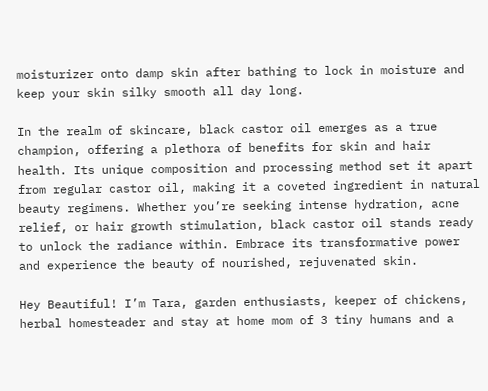moisturizer onto damp skin after bathing to lock in moisture and keep your skin silky smooth all day long.

In the realm of skincare, black castor oil emerges as a true champion, offering a plethora of benefits for skin and hair health. Its unique composition and processing method set it apart from regular castor oil, making it a coveted ingredient in natural beauty regimens. Whether you’re seeking intense hydration, acne relief, or hair growth stimulation, black castor oil stands ready to unlock the radiance within. Embrace its transformative power and experience the beauty of nourished, rejuvenated skin.

Hey Beautiful! I’m Tara, garden enthusiasts, keeper of chickens, herbal homesteader and stay at home mom of 3 tiny humans and a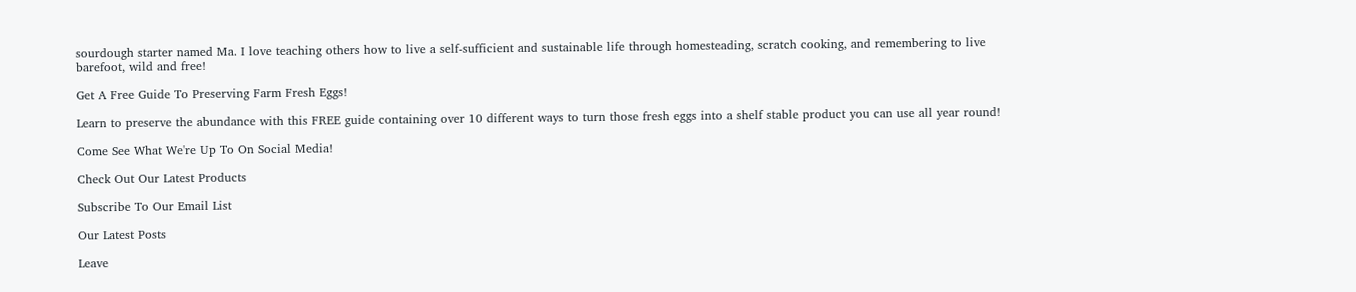sourdough starter named Ma. I love teaching others how to live a self-sufficient and sustainable life through homesteading, scratch cooking, and remembering to live barefoot, wild and free!

Get A Free Guide To Preserving Farm Fresh Eggs!

Learn to preserve the abundance with this FREE guide containing over 10 different ways to turn those fresh eggs into a shelf stable product you can use all year round!

Come See What We're Up To On Social Media!

Check Out Our Latest Products

Subscribe To Our Email List

Our Latest Posts

Leave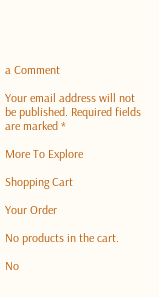a Comment

Your email address will not be published. Required fields are marked *

More To Explore

Shopping Cart

Your Order

No products in the cart.

No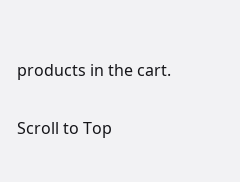products in the cart.

Scroll to Top